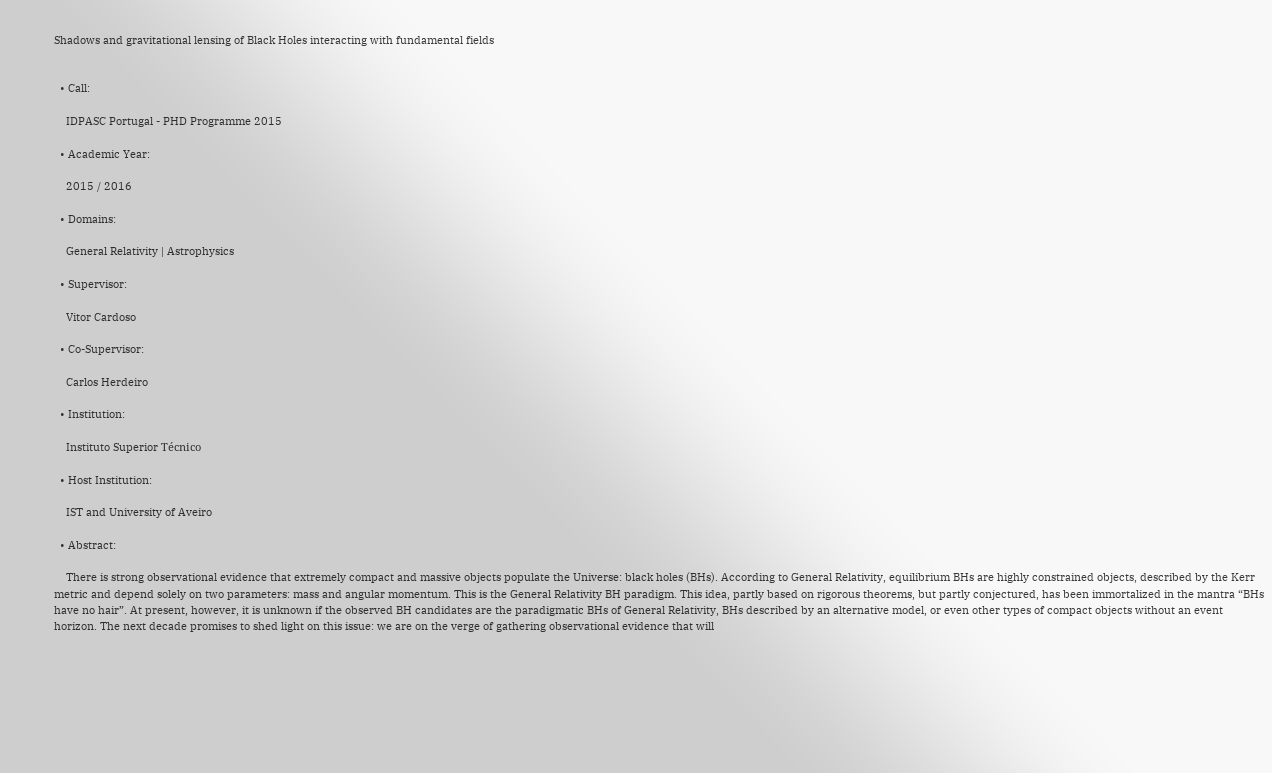Shadows and gravitational lensing of Black Holes interacting with fundamental fields


  • Call:

    IDPASC Portugal - PHD Programme 2015

  • Academic Year:

    2015 / 2016

  • Domains:

    General Relativity | Astrophysics

  • Supervisor:

    Vitor Cardoso

  • Co-Supervisor:

    Carlos Herdeiro

  • Institution:

    Instituto Superior Técnico

  • Host Institution:

    IST and University of Aveiro

  • Abstract:

    There is strong observational evidence that extremely compact and massive objects populate the Universe: black holes (BHs). According to General Relativity, equilibrium BHs are highly constrained objects, described by the Kerr metric and depend solely on two parameters: mass and angular momentum. This is the General Relativity BH paradigm. This idea, partly based on rigorous theorems, but partly conjectured, has been immortalized in the mantra “BHs have no hair”. At present, however, it is unknown if the observed BH candidates are the paradigmatic BHs of General Relativity, BHs described by an alternative model, or even other types of compact objects without an event horizon. The next decade promises to shed light on this issue: we are on the verge of gathering observational evidence that will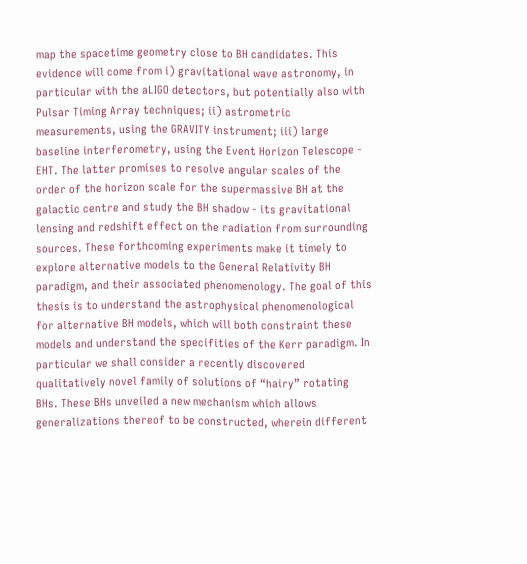map the spacetime geometry close to BH candidates. This evidence will come from i) gravitational wave astronomy, in particular with the aLIGO detectors, but potentially also with Pulsar Timing Array techniques; ii) astrometric measurements, using the GRAVITY instrument; iii) large baseline interferometry, using the Event Horizon Telescope - EHT. The latter promises to resolve angular scales of the order of the horizon scale for the supermassive BH at the galactic centre and study the BH shadow - its gravitational lensing and redshift effect on the radiation from surrounding sources. These forthcoming experiments make it timely to explore alternative models to the General Relativity BH paradigm, and their associated phenomenology. The goal of this thesis is to understand the astrophysical phenomenological for alternative BH models, which will both constraint these models and understand the specifities of the Kerr paradigm. In particular we shall consider a recently discovered qualitatively novel family of solutions of “hairy” rotating BHs. These BHs unveiled a new mechanism which allows generalizations thereof to be constructed, wherein different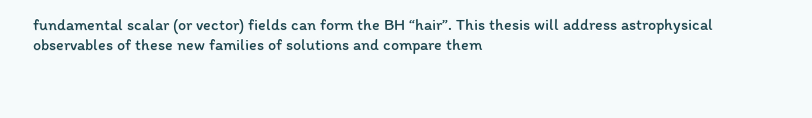fundamental scalar (or vector) fields can form the BH “hair”. This thesis will address astrophysical observables of these new families of solutions and compare them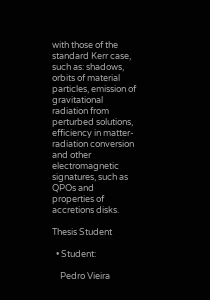with those of the standard Kerr case, such as: shadows, orbits of material particles, emission of gravitational radiation from perturbed solutions, efficiency in matter-radiation conversion and other electromagnetic signatures, such as QPOs and properties of accretions disks.

Thesis Student

  • Student:

    Pedro Vieira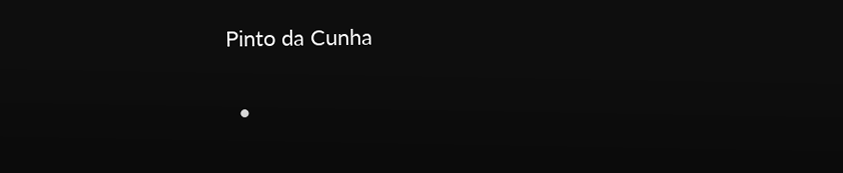Pinto da Cunha

  •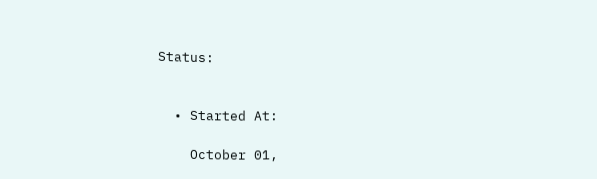Status:


  • Started At:

    October 01,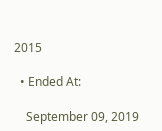2015

  • Ended At:

    September 09, 2019